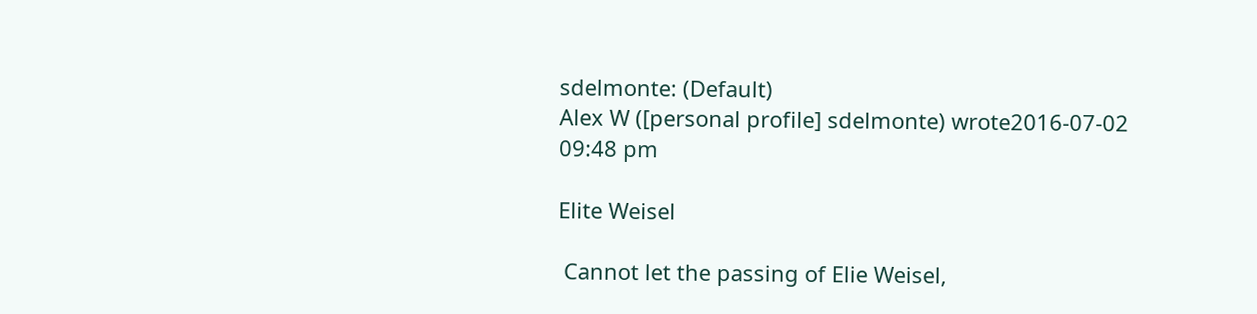sdelmonte: (Default)
Alex W ([personal profile] sdelmonte) wrote2016-07-02 09:48 pm

Elite Weisel

 Cannot let the passing of Elie Weisel,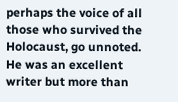perhaps the voice of all those who survived the Holocaust, go unnoted.  He was an excellent writer but more than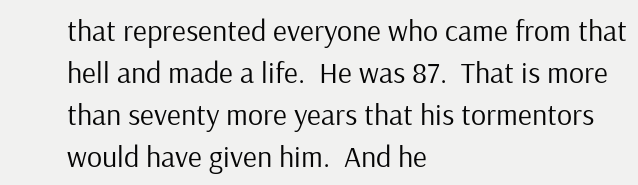that represented everyone who came from that hell and made a life.  He was 87.  That is more than seventy more years that his tormentors would have given him.  And he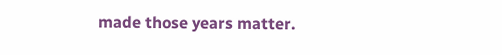made those years matter.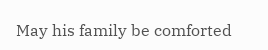May his family be comforted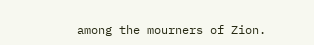among the mourners of Zion.